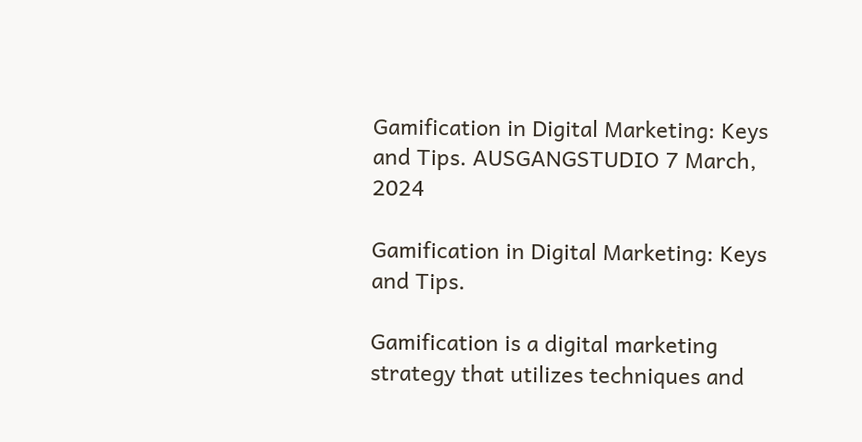Gamification in Digital Marketing: Keys and Tips. AUSGANGSTUDIO 7 March, 2024

Gamification in Digital Marketing: Keys and Tips.

Gamification is a digital marketing strategy that utilizes techniques and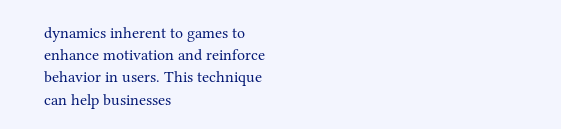dynamics inherent to games to enhance motivation and reinforce behavior in users. This technique can help businesses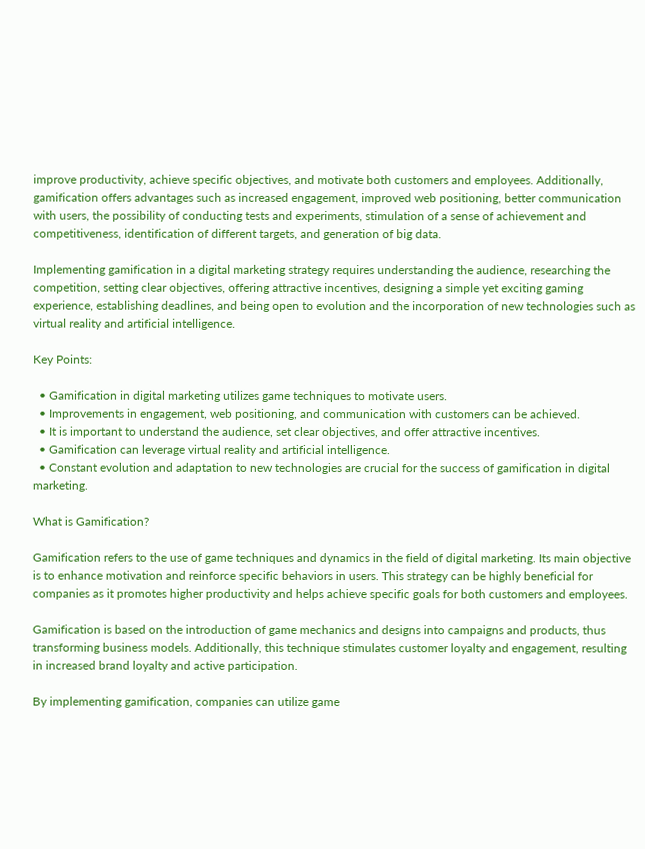improve productivity, achieve specific objectives, and motivate both customers and employees. Additionally, gamification offers advantages such as increased engagement, improved web positioning, better communication with users, the possibility of conducting tests and experiments, stimulation of a sense of achievement and competitiveness, identification of different targets, and generation of big data.

Implementing gamification in a digital marketing strategy requires understanding the audience, researching the competition, setting clear objectives, offering attractive incentives, designing a simple yet exciting gaming experience, establishing deadlines, and being open to evolution and the incorporation of new technologies such as virtual reality and artificial intelligence.

Key Points:

  • Gamification in digital marketing utilizes game techniques to motivate users.
  • Improvements in engagement, web positioning, and communication with customers can be achieved.
  • It is important to understand the audience, set clear objectives, and offer attractive incentives.
  • Gamification can leverage virtual reality and artificial intelligence.
  • Constant evolution and adaptation to new technologies are crucial for the success of gamification in digital marketing.

What is Gamification?

Gamification refers to the use of game techniques and dynamics in the field of digital marketing. Its main objective is to enhance motivation and reinforce specific behaviors in users. This strategy can be highly beneficial for companies as it promotes higher productivity and helps achieve specific goals for both customers and employees.

Gamification is based on the introduction of game mechanics and designs into campaigns and products, thus transforming business models. Additionally, this technique stimulates customer loyalty and engagement, resulting in increased brand loyalty and active participation.

By implementing gamification, companies can utilize game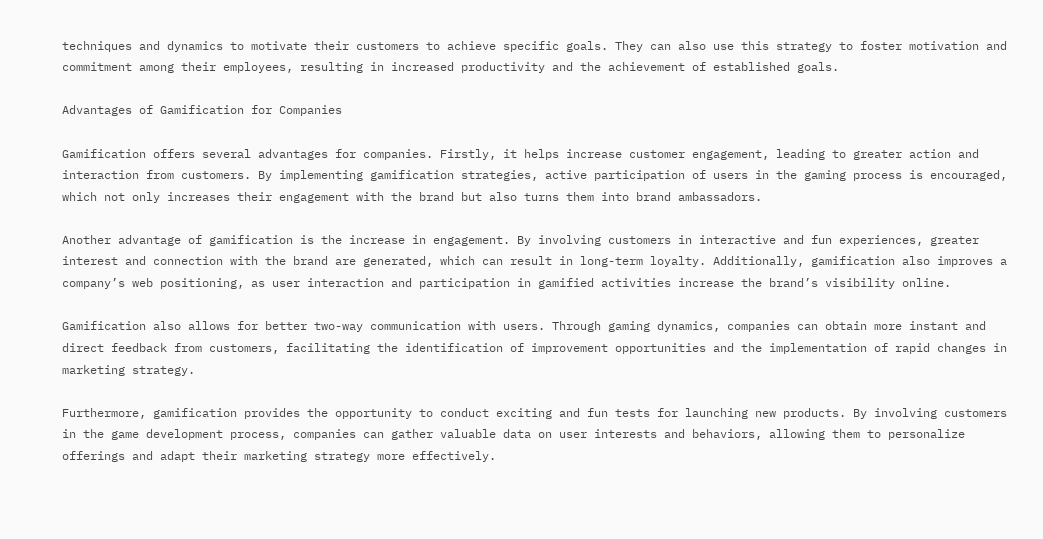techniques and dynamics to motivate their customers to achieve specific goals. They can also use this strategy to foster motivation and commitment among their employees, resulting in increased productivity and the achievement of established goals.

Advantages of Gamification for Companies

Gamification offers several advantages for companies. Firstly, it helps increase customer engagement, leading to greater action and interaction from customers. By implementing gamification strategies, active participation of users in the gaming process is encouraged, which not only increases their engagement with the brand but also turns them into brand ambassadors.

Another advantage of gamification is the increase in engagement. By involving customers in interactive and fun experiences, greater interest and connection with the brand are generated, which can result in long-term loyalty. Additionally, gamification also improves a company’s web positioning, as user interaction and participation in gamified activities increase the brand’s visibility online.

Gamification also allows for better two-way communication with users. Through gaming dynamics, companies can obtain more instant and direct feedback from customers, facilitating the identification of improvement opportunities and the implementation of rapid changes in marketing strategy.

Furthermore, gamification provides the opportunity to conduct exciting and fun tests for launching new products. By involving customers in the game development process, companies can gather valuable data on user interests and behaviors, allowing them to personalize offerings and adapt their marketing strategy more effectively.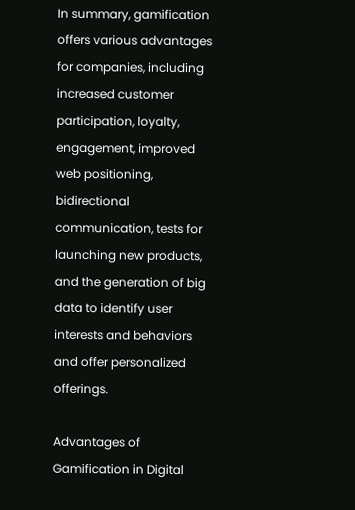In summary, gamification offers various advantages for companies, including increased customer participation, loyalty, engagement, improved web positioning, bidirectional communication, tests for launching new products, and the generation of big data to identify user interests and behaviors and offer personalized offerings.

Advantages of Gamification in Digital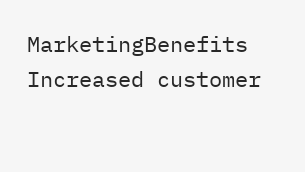MarketingBenefits
Increased customer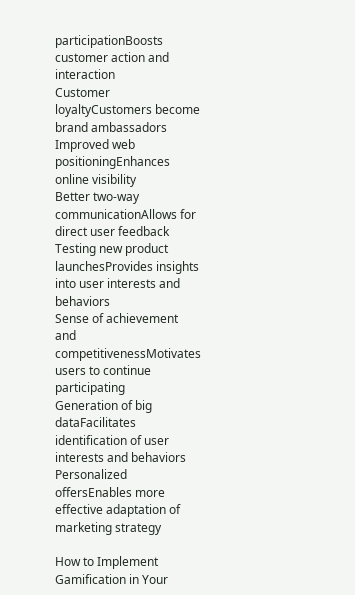participationBoosts customer action and interaction
Customer loyaltyCustomers become brand ambassadors
Improved web positioningEnhances online visibility
Better two-way communicationAllows for direct user feedback
Testing new product launchesProvides insights into user interests and behaviors
Sense of achievement and competitivenessMotivates users to continue participating
Generation of big dataFacilitates identification of user interests and behaviors
Personalized offersEnables more effective adaptation of marketing strategy

How to Implement Gamification in Your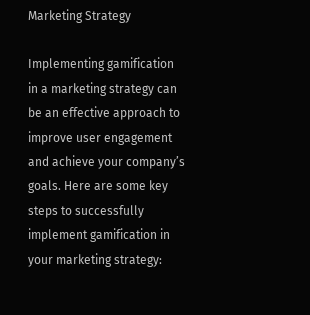Marketing Strategy

Implementing gamification in a marketing strategy can be an effective approach to improve user engagement and achieve your company’s goals. Here are some key steps to successfully implement gamification in your marketing strategy: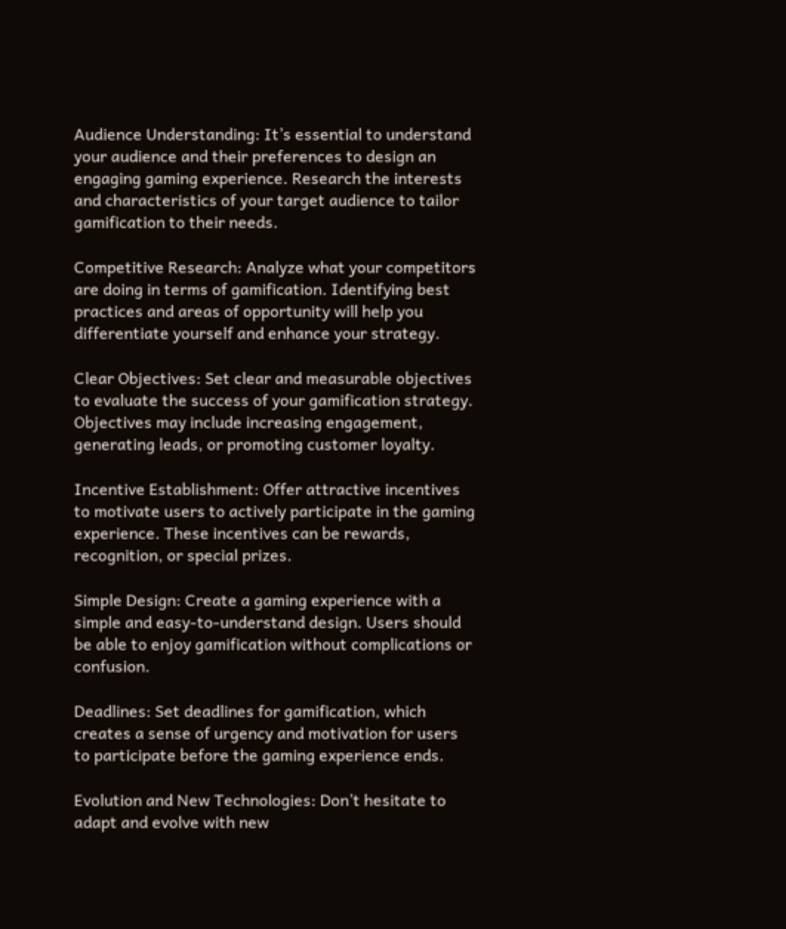Audience Understanding: It’s essential to understand your audience and their preferences to design an engaging gaming experience. Research the interests and characteristics of your target audience to tailor gamification to their needs.

Competitive Research: Analyze what your competitors are doing in terms of gamification. Identifying best practices and areas of opportunity will help you differentiate yourself and enhance your strategy.

Clear Objectives: Set clear and measurable objectives to evaluate the success of your gamification strategy. Objectives may include increasing engagement, generating leads, or promoting customer loyalty.

Incentive Establishment: Offer attractive incentives to motivate users to actively participate in the gaming experience. These incentives can be rewards, recognition, or special prizes.

Simple Design: Create a gaming experience with a simple and easy-to-understand design. Users should be able to enjoy gamification without complications or confusion.

Deadlines: Set deadlines for gamification, which creates a sense of urgency and motivation for users to participate before the gaming experience ends.

Evolution and New Technologies: Don’t hesitate to adapt and evolve with new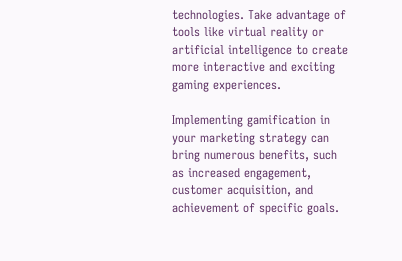technologies. Take advantage of tools like virtual reality or artificial intelligence to create more interactive and exciting gaming experiences.

Implementing gamification in your marketing strategy can bring numerous benefits, such as increased engagement, customer acquisition, and achievement of specific goals.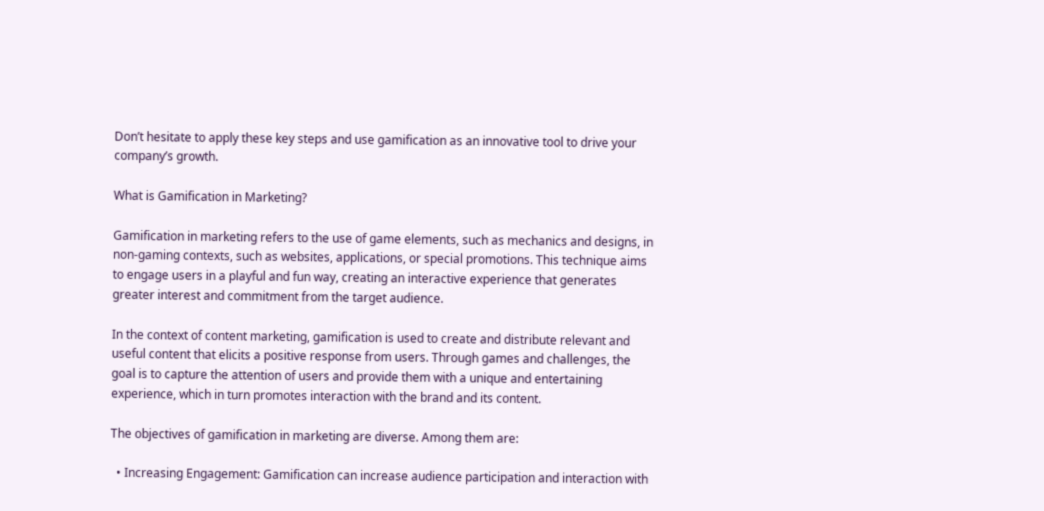Don’t hesitate to apply these key steps and use gamification as an innovative tool to drive your company’s growth.

What is Gamification in Marketing?

Gamification in marketing refers to the use of game elements, such as mechanics and designs, in non-gaming contexts, such as websites, applications, or special promotions. This technique aims to engage users in a playful and fun way, creating an interactive experience that generates greater interest and commitment from the target audience.

In the context of content marketing, gamification is used to create and distribute relevant and useful content that elicits a positive response from users. Through games and challenges, the goal is to capture the attention of users and provide them with a unique and entertaining experience, which in turn promotes interaction with the brand and its content.

The objectives of gamification in marketing are diverse. Among them are:

  • Increasing Engagement: Gamification can increase audience participation and interaction with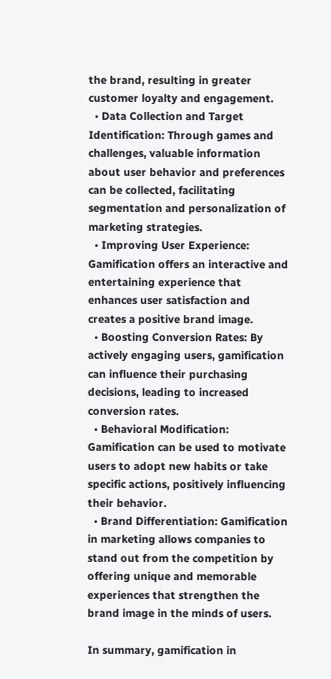the brand, resulting in greater customer loyalty and engagement.
  • Data Collection and Target Identification: Through games and challenges, valuable information about user behavior and preferences can be collected, facilitating segmentation and personalization of marketing strategies.
  • Improving User Experience: Gamification offers an interactive and entertaining experience that enhances user satisfaction and creates a positive brand image.
  • Boosting Conversion Rates: By actively engaging users, gamification can influence their purchasing decisions, leading to increased conversion rates.
  • Behavioral Modification: Gamification can be used to motivate users to adopt new habits or take specific actions, positively influencing their behavior.
  • Brand Differentiation: Gamification in marketing allows companies to stand out from the competition by offering unique and memorable experiences that strengthen the brand image in the minds of users.

In summary, gamification in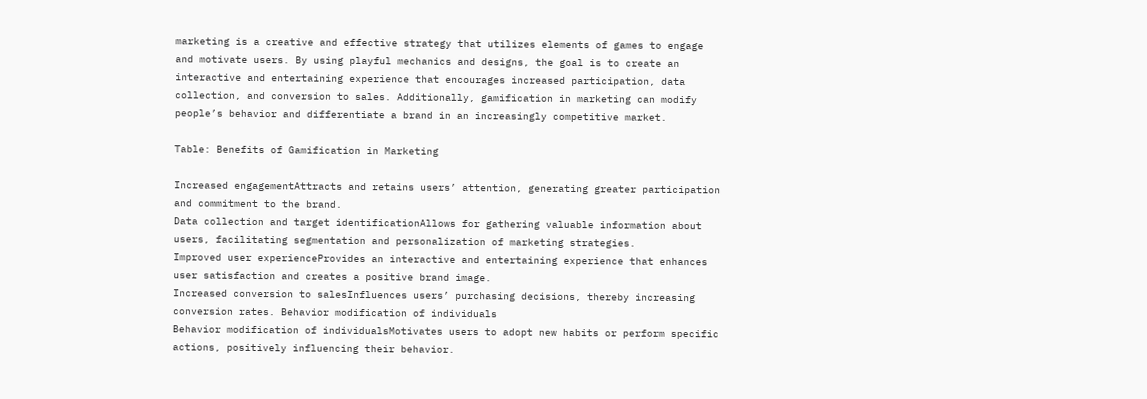marketing is a creative and effective strategy that utilizes elements of games to engage and motivate users. By using playful mechanics and designs, the goal is to create an interactive and entertaining experience that encourages increased participation, data collection, and conversion to sales. Additionally, gamification in marketing can modify people’s behavior and differentiate a brand in an increasingly competitive market.

Table: Benefits of Gamification in Marketing

Increased engagementAttracts and retains users’ attention, generating greater participation and commitment to the brand.
Data collection and target identificationAllows for gathering valuable information about users, facilitating segmentation and personalization of marketing strategies.
Improved user experienceProvides an interactive and entertaining experience that enhances user satisfaction and creates a positive brand image.
Increased conversion to salesInfluences users’ purchasing decisions, thereby increasing conversion rates. Behavior modification of individuals
Behavior modification of individualsMotivates users to adopt new habits or perform specific actions, positively influencing their behavior.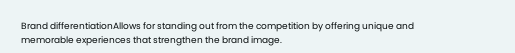Brand differentiationAllows for standing out from the competition by offering unique and memorable experiences that strengthen the brand image.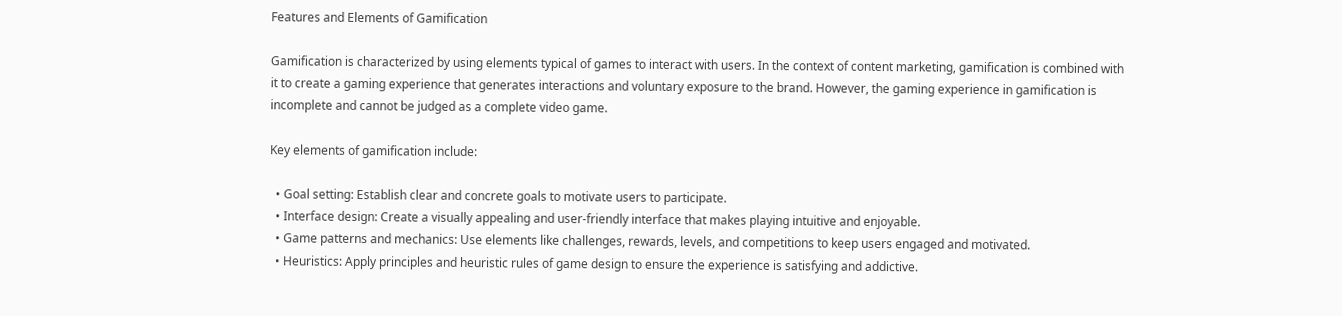Features and Elements of Gamification

Gamification is characterized by using elements typical of games to interact with users. In the context of content marketing, gamification is combined with it to create a gaming experience that generates interactions and voluntary exposure to the brand. However, the gaming experience in gamification is incomplete and cannot be judged as a complete video game.

Key elements of gamification include:

  • Goal setting: Establish clear and concrete goals to motivate users to participate.
  • Interface design: Create a visually appealing and user-friendly interface that makes playing intuitive and enjoyable.
  • Game patterns and mechanics: Use elements like challenges, rewards, levels, and competitions to keep users engaged and motivated.
  • Heuristics: Apply principles and heuristic rules of game design to ensure the experience is satisfying and addictive.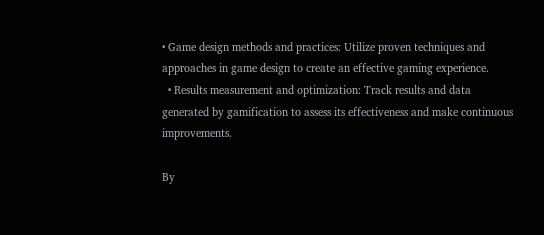• Game design methods and practices: Utilize proven techniques and approaches in game design to create an effective gaming experience.
  • Results measurement and optimization: Track results and data generated by gamification to assess its effectiveness and make continuous improvements.

By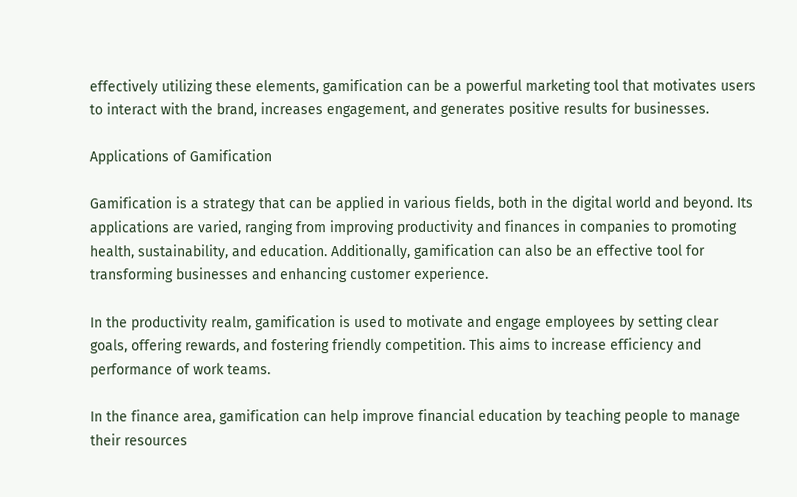effectively utilizing these elements, gamification can be a powerful marketing tool that motivates users to interact with the brand, increases engagement, and generates positive results for businesses.

Applications of Gamification

Gamification is a strategy that can be applied in various fields, both in the digital world and beyond. Its applications are varied, ranging from improving productivity and finances in companies to promoting health, sustainability, and education. Additionally, gamification can also be an effective tool for transforming businesses and enhancing customer experience.

In the productivity realm, gamification is used to motivate and engage employees by setting clear goals, offering rewards, and fostering friendly competition. This aims to increase efficiency and performance of work teams.

In the finance area, gamification can help improve financial education by teaching people to manage their resources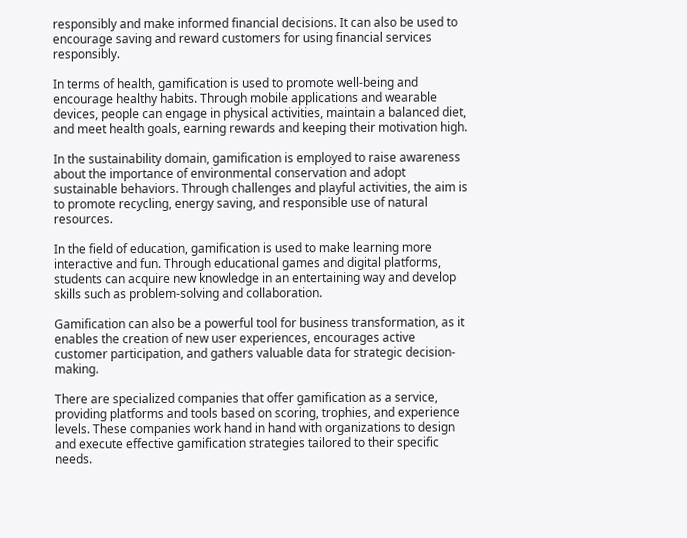responsibly and make informed financial decisions. It can also be used to encourage saving and reward customers for using financial services responsibly.

In terms of health, gamification is used to promote well-being and encourage healthy habits. Through mobile applications and wearable devices, people can engage in physical activities, maintain a balanced diet, and meet health goals, earning rewards and keeping their motivation high.

In the sustainability domain, gamification is employed to raise awareness about the importance of environmental conservation and adopt sustainable behaviors. Through challenges and playful activities, the aim is to promote recycling, energy saving, and responsible use of natural resources.

In the field of education, gamification is used to make learning more interactive and fun. Through educational games and digital platforms, students can acquire new knowledge in an entertaining way and develop skills such as problem-solving and collaboration.

Gamification can also be a powerful tool for business transformation, as it enables the creation of new user experiences, encourages active customer participation, and gathers valuable data for strategic decision-making.

There are specialized companies that offer gamification as a service, providing platforms and tools based on scoring, trophies, and experience levels. These companies work hand in hand with organizations to design and execute effective gamification strategies tailored to their specific needs.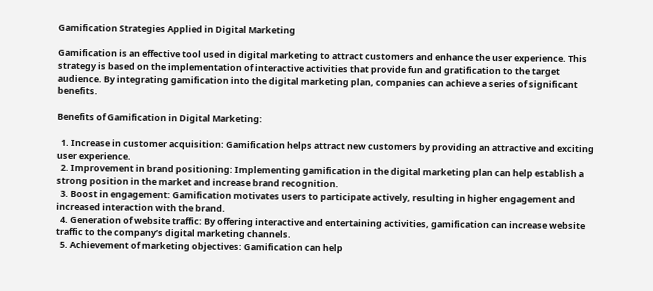Gamification Strategies Applied in Digital Marketing

Gamification is an effective tool used in digital marketing to attract customers and enhance the user experience. This strategy is based on the implementation of interactive activities that provide fun and gratification to the target audience. By integrating gamification into the digital marketing plan, companies can achieve a series of significant benefits.

Benefits of Gamification in Digital Marketing:

  1. Increase in customer acquisition: Gamification helps attract new customers by providing an attractive and exciting user experience.
  2. Improvement in brand positioning: Implementing gamification in the digital marketing plan can help establish a strong position in the market and increase brand recognition.
  3. Boost in engagement: Gamification motivates users to participate actively, resulting in higher engagement and increased interaction with the brand.
  4. Generation of website traffic: By offering interactive and entertaining activities, gamification can increase website traffic to the company’s digital marketing channels.
  5. Achievement of marketing objectives: Gamification can help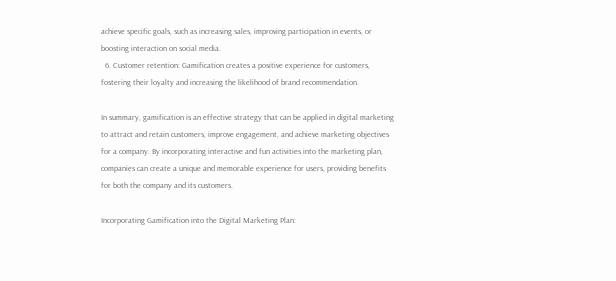achieve specific goals, such as increasing sales, improving participation in events, or boosting interaction on social media.
  6. Customer retention: Gamification creates a positive experience for customers, fostering their loyalty and increasing the likelihood of brand recommendation.

In summary, gamification is an effective strategy that can be applied in digital marketing to attract and retain customers, improve engagement, and achieve marketing objectives for a company. By incorporating interactive and fun activities into the marketing plan, companies can create a unique and memorable experience for users, providing benefits for both the company and its customers.

Incorporating Gamification into the Digital Marketing Plan: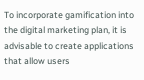To incorporate gamification into the digital marketing plan, it is advisable to create applications that allow users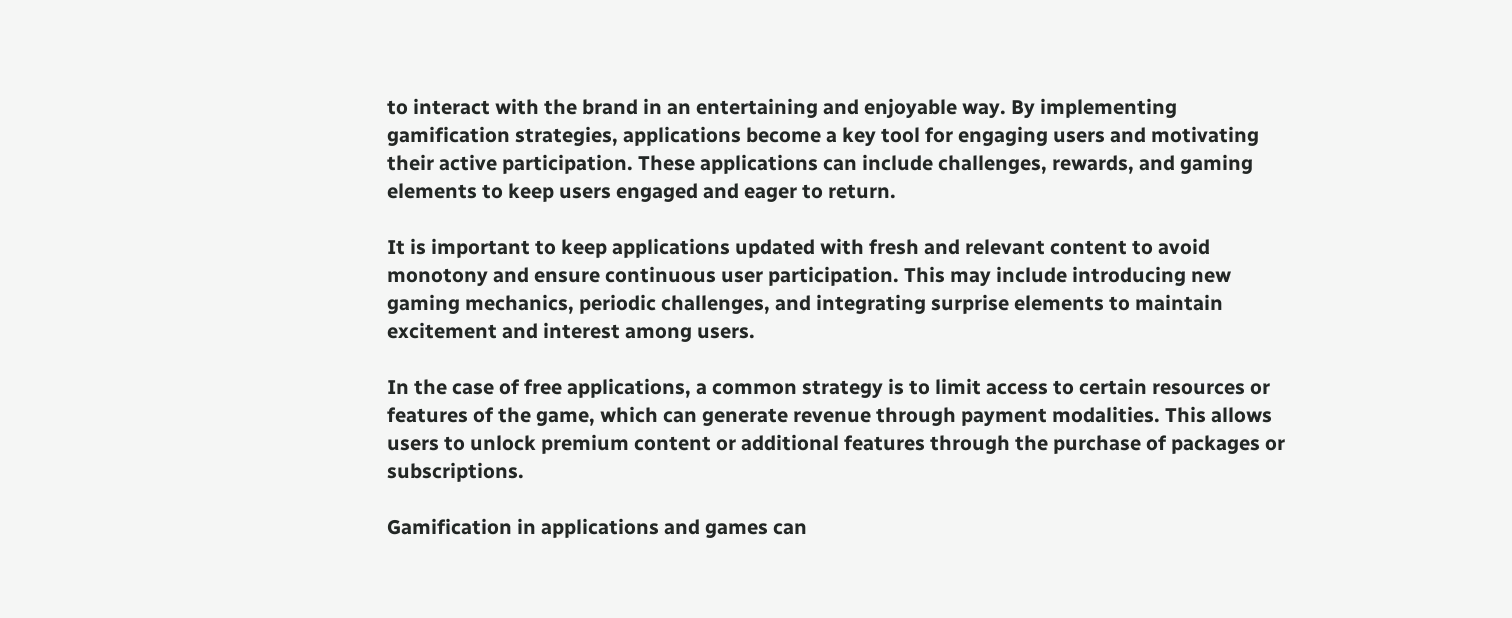to interact with the brand in an entertaining and enjoyable way. By implementing gamification strategies, applications become a key tool for engaging users and motivating their active participation. These applications can include challenges, rewards, and gaming elements to keep users engaged and eager to return.

It is important to keep applications updated with fresh and relevant content to avoid monotony and ensure continuous user participation. This may include introducing new gaming mechanics, periodic challenges, and integrating surprise elements to maintain excitement and interest among users.

In the case of free applications, a common strategy is to limit access to certain resources or features of the game, which can generate revenue through payment modalities. This allows users to unlock premium content or additional features through the purchase of packages or subscriptions.

Gamification in applications and games can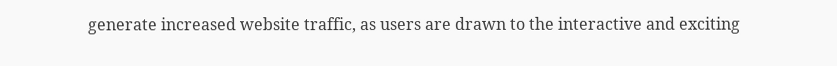generate increased website traffic, as users are drawn to the interactive and exciting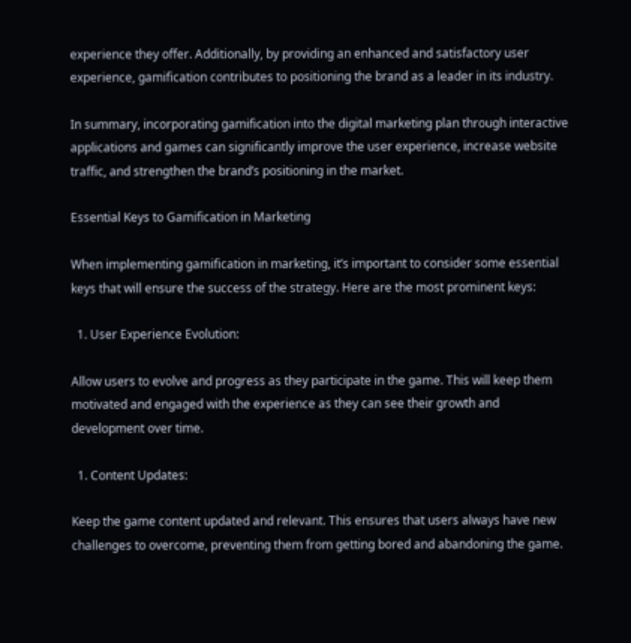experience they offer. Additionally, by providing an enhanced and satisfactory user experience, gamification contributes to positioning the brand as a leader in its industry.

In summary, incorporating gamification into the digital marketing plan through interactive applications and games can significantly improve the user experience, increase website traffic, and strengthen the brand’s positioning in the market.

Essential Keys to Gamification in Marketing

When implementing gamification in marketing, it’s important to consider some essential keys that will ensure the success of the strategy. Here are the most prominent keys:

  1. User Experience Evolution:

Allow users to evolve and progress as they participate in the game. This will keep them motivated and engaged with the experience as they can see their growth and development over time.

  1. Content Updates:

Keep the game content updated and relevant. This ensures that users always have new challenges to overcome, preventing them from getting bored and abandoning the game.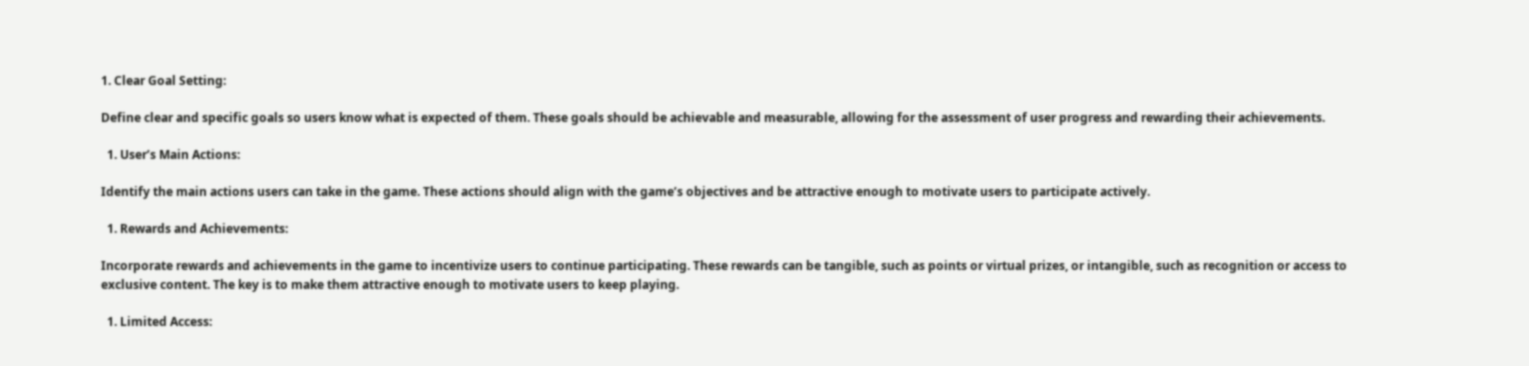1. Clear Goal Setting:

Define clear and specific goals so users know what is expected of them. These goals should be achievable and measurable, allowing for the assessment of user progress and rewarding their achievements.

  1. User’s Main Actions:

Identify the main actions users can take in the game. These actions should align with the game’s objectives and be attractive enough to motivate users to participate actively.

  1. Rewards and Achievements:

Incorporate rewards and achievements in the game to incentivize users to continue participating. These rewards can be tangible, such as points or virtual prizes, or intangible, such as recognition or access to exclusive content. The key is to make them attractive enough to motivate users to keep playing.

  1. Limited Access: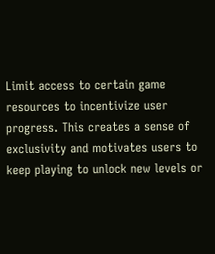Limit access to certain game resources to incentivize user progress. This creates a sense of exclusivity and motivates users to keep playing to unlock new levels or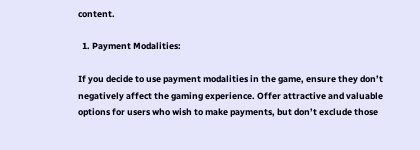content.

  1. Payment Modalities:

If you decide to use payment modalities in the game, ensure they don’t negatively affect the gaming experience. Offer attractive and valuable options for users who wish to make payments, but don’t exclude those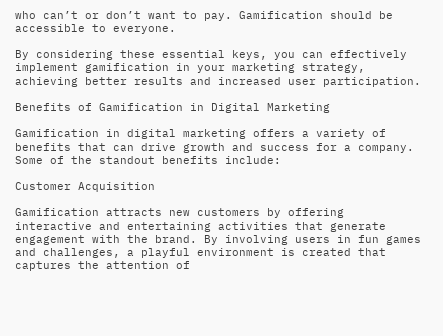who can’t or don’t want to pay. Gamification should be accessible to everyone.

By considering these essential keys, you can effectively implement gamification in your marketing strategy, achieving better results and increased user participation.

Benefits of Gamification in Digital Marketing

Gamification in digital marketing offers a variety of benefits that can drive growth and success for a company. Some of the standout benefits include:

Customer Acquisition

Gamification attracts new customers by offering interactive and entertaining activities that generate engagement with the brand. By involving users in fun games and challenges, a playful environment is created that captures the attention of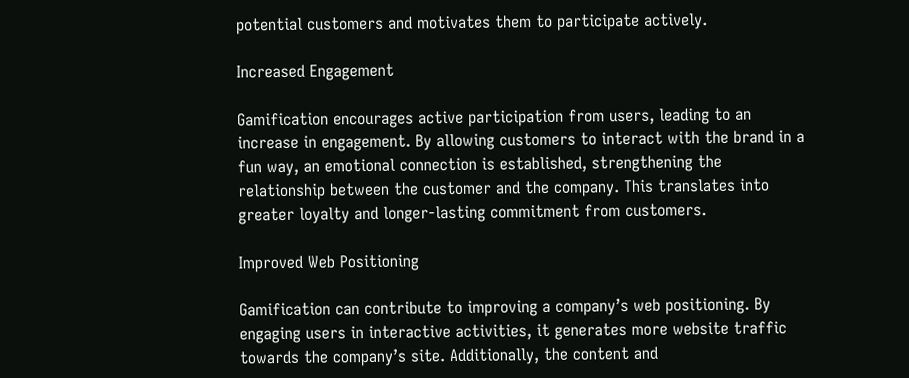potential customers and motivates them to participate actively.

Increased Engagement

Gamification encourages active participation from users, leading to an increase in engagement. By allowing customers to interact with the brand in a fun way, an emotional connection is established, strengthening the relationship between the customer and the company. This translates into greater loyalty and longer-lasting commitment from customers.

Improved Web Positioning

Gamification can contribute to improving a company’s web positioning. By engaging users in interactive activities, it generates more website traffic towards the company’s site. Additionally, the content and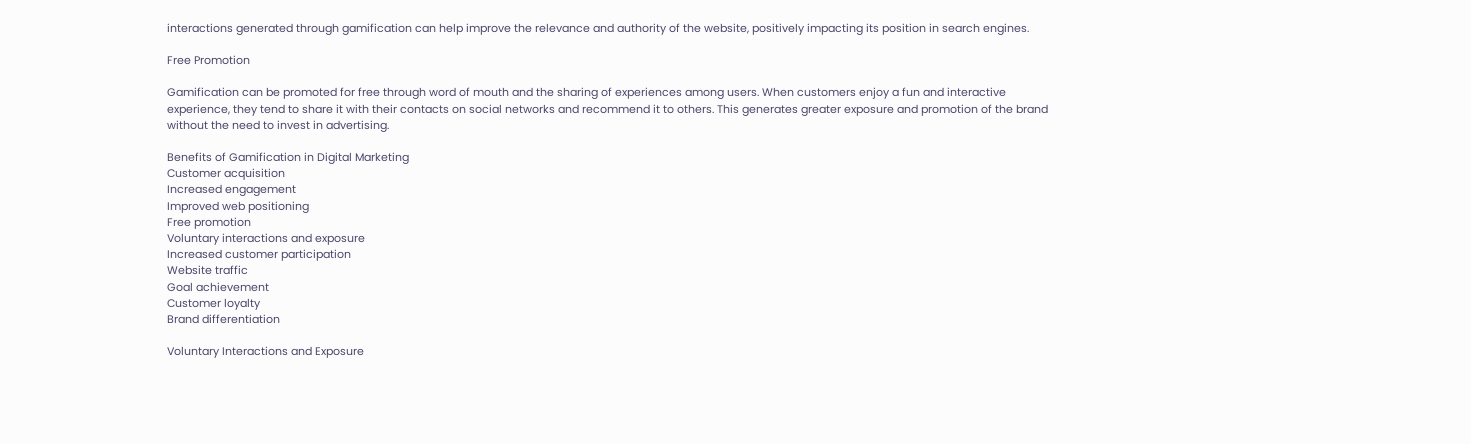interactions generated through gamification can help improve the relevance and authority of the website, positively impacting its position in search engines.

Free Promotion

Gamification can be promoted for free through word of mouth and the sharing of experiences among users. When customers enjoy a fun and interactive experience, they tend to share it with their contacts on social networks and recommend it to others. This generates greater exposure and promotion of the brand without the need to invest in advertising.

Benefits of Gamification in Digital Marketing
Customer acquisition
Increased engagement
Improved web positioning
Free promotion
Voluntary interactions and exposure
Increased customer participation
Website traffic
Goal achievement
Customer loyalty
Brand differentiation

Voluntary Interactions and Exposure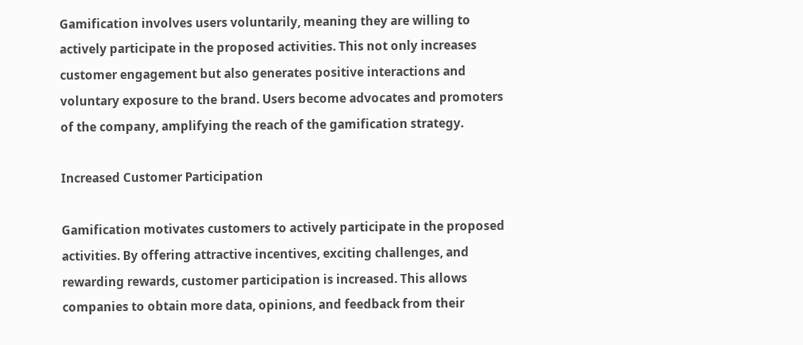Gamification involves users voluntarily, meaning they are willing to actively participate in the proposed activities. This not only increases customer engagement but also generates positive interactions and voluntary exposure to the brand. Users become advocates and promoters of the company, amplifying the reach of the gamification strategy.

Increased Customer Participation

Gamification motivates customers to actively participate in the proposed activities. By offering attractive incentives, exciting challenges, and rewarding rewards, customer participation is increased. This allows companies to obtain more data, opinions, and feedback from their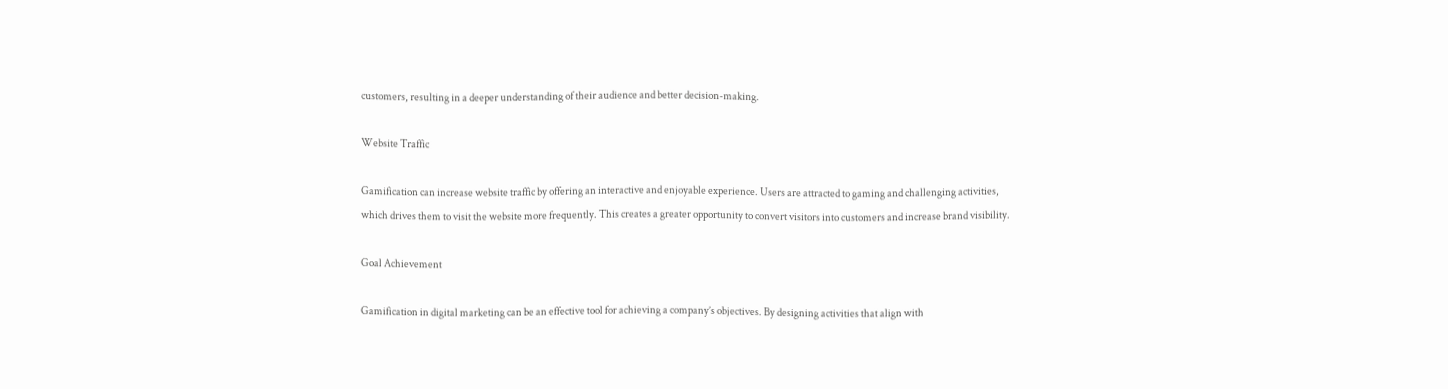customers, resulting in a deeper understanding of their audience and better decision-making.

Website Traffic

Gamification can increase website traffic by offering an interactive and enjoyable experience. Users are attracted to gaming and challenging activities, which drives them to visit the website more frequently. This creates a greater opportunity to convert visitors into customers and increase brand visibility.

Goal Achievement

Gamification in digital marketing can be an effective tool for achieving a company’s objectives. By designing activities that align with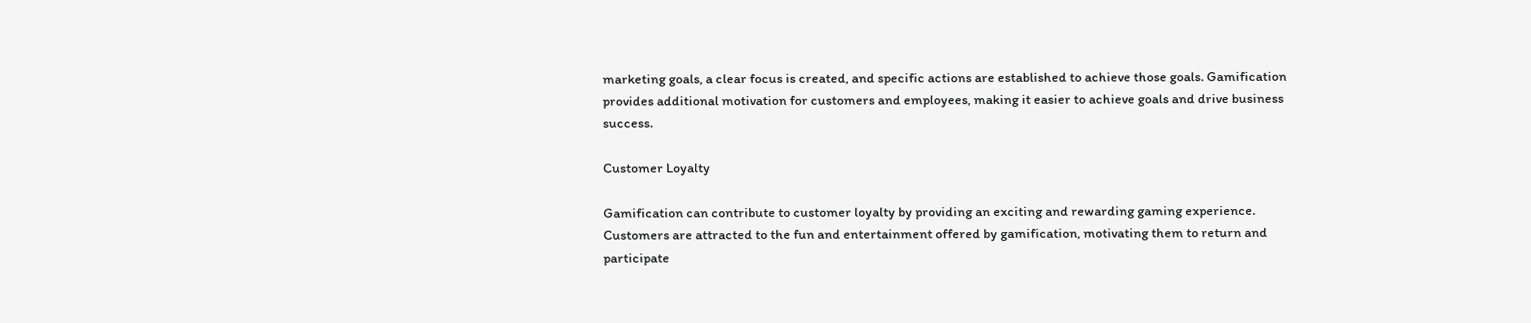marketing goals, a clear focus is created, and specific actions are established to achieve those goals. Gamification provides additional motivation for customers and employees, making it easier to achieve goals and drive business success.

Customer Loyalty

Gamification can contribute to customer loyalty by providing an exciting and rewarding gaming experience. Customers are attracted to the fun and entertainment offered by gamification, motivating them to return and participate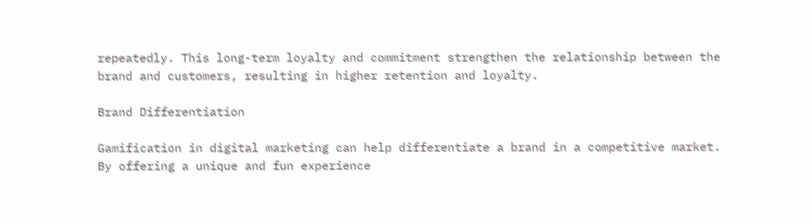repeatedly. This long-term loyalty and commitment strengthen the relationship between the brand and customers, resulting in higher retention and loyalty.

Brand Differentiation

Gamification in digital marketing can help differentiate a brand in a competitive market. By offering a unique and fun experience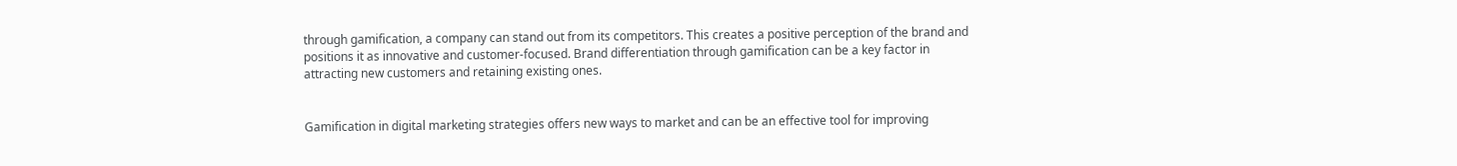through gamification, a company can stand out from its competitors. This creates a positive perception of the brand and positions it as innovative and customer-focused. Brand differentiation through gamification can be a key factor in attracting new customers and retaining existing ones.


Gamification in digital marketing strategies offers new ways to market and can be an effective tool for improving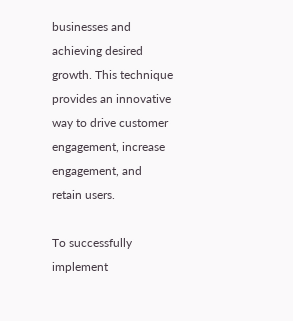businesses and achieving desired growth. This technique provides an innovative way to drive customer engagement, increase engagement, and retain users.

To successfully implement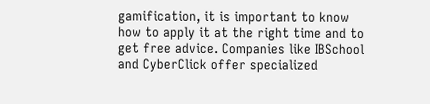gamification, it is important to know how to apply it at the right time and to get free advice. Companies like IBSchool and CyberClick offer specialized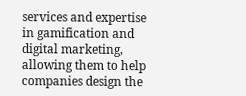services and expertise in gamification and digital marketing, allowing them to help companies design the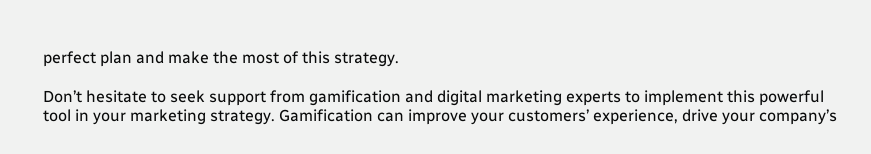perfect plan and make the most of this strategy.

Don’t hesitate to seek support from gamification and digital marketing experts to implement this powerful tool in your marketing strategy. Gamification can improve your customers’ experience, drive your company’s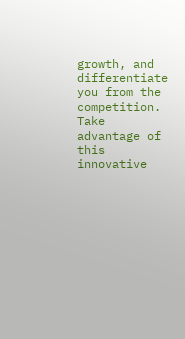growth, and differentiate you from the competition. Take advantage of this innovative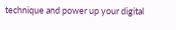technique and power up your digital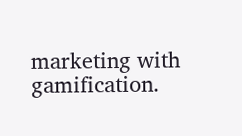marketing with gamification.